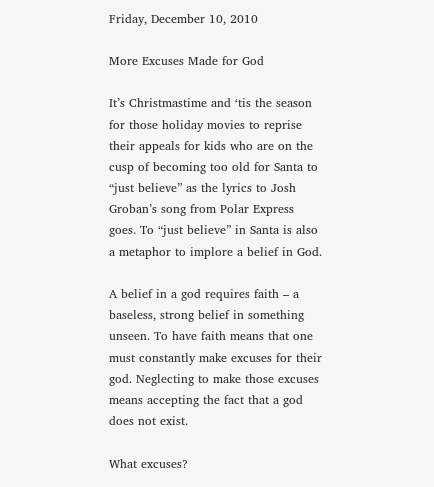Friday, December 10, 2010

More Excuses Made for God

It’s Christmastime and ‘tis the season for those holiday movies to reprise their appeals for kids who are on the cusp of becoming too old for Santa to “just believe” as the lyrics to Josh Groban’s song from Polar Express goes. To “just believe” in Santa is also a metaphor to implore a belief in God.

A belief in a god requires faith – a baseless, strong belief in something unseen. To have faith means that one must constantly make excuses for their god. Neglecting to make those excuses means accepting the fact that a god does not exist.

What excuses?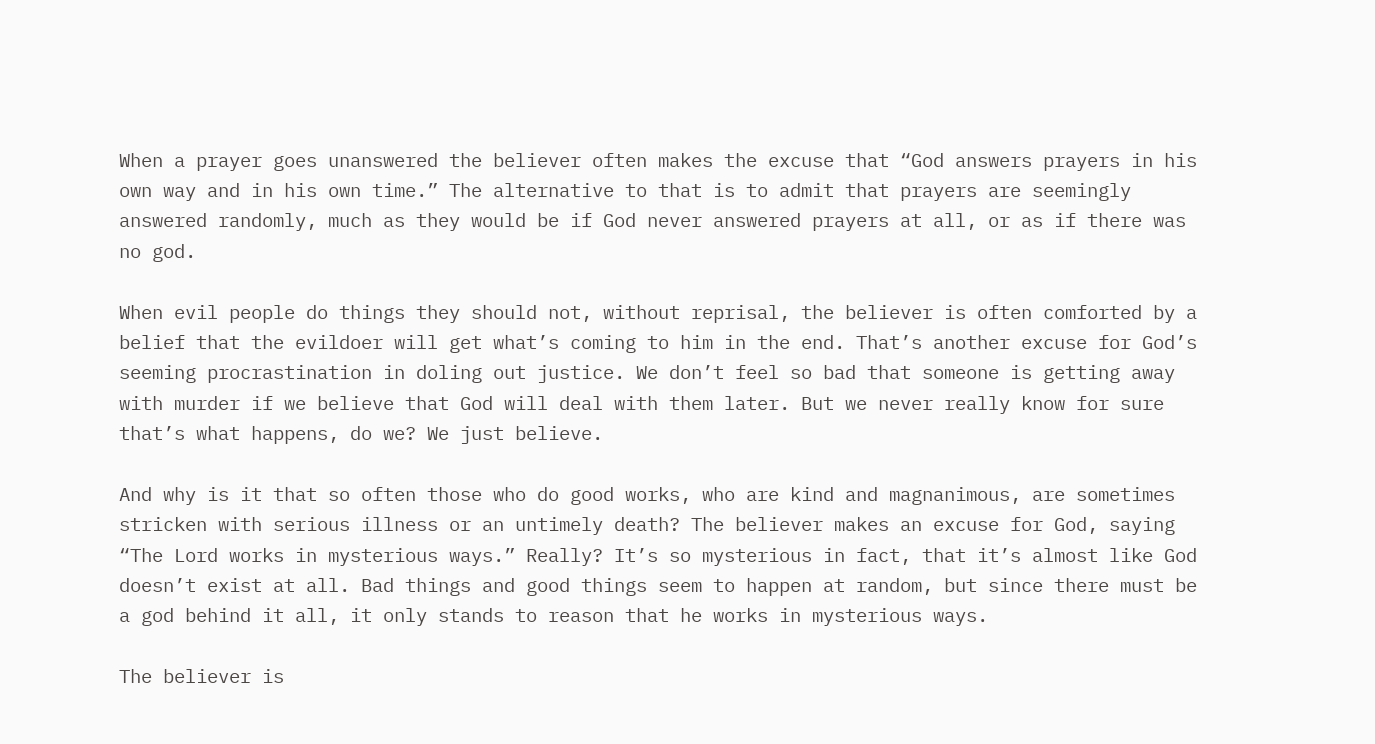When a prayer goes unanswered the believer often makes the excuse that “God answers prayers in his own way and in his own time.” The alternative to that is to admit that prayers are seemingly answered randomly, much as they would be if God never answered prayers at all, or as if there was no god.

When evil people do things they should not, without reprisal, the believer is often comforted by a belief that the evildoer will get what’s coming to him in the end. That’s another excuse for God’s seeming procrastination in doling out justice. We don’t feel so bad that someone is getting away with murder if we believe that God will deal with them later. But we never really know for sure that’s what happens, do we? We just believe.

And why is it that so often those who do good works, who are kind and magnanimous, are sometimes stricken with serious illness or an untimely death? The believer makes an excuse for God, saying “The Lord works in mysterious ways.” Really? It’s so mysterious in fact, that it’s almost like God doesn’t exist at all. Bad things and good things seem to happen at random, but since there must be a god behind it all, it only stands to reason that he works in mysterious ways.

The believer is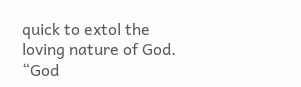quick to extol the loving nature of God. “God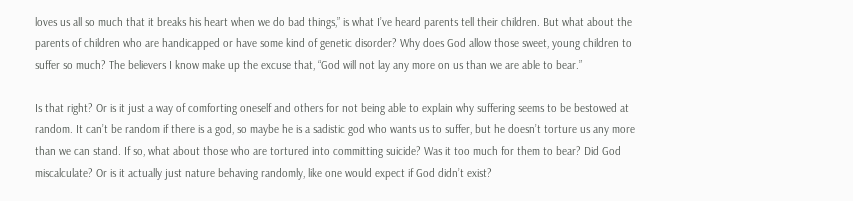loves us all so much that it breaks his heart when we do bad things,” is what I’ve heard parents tell their children. But what about the parents of children who are handicapped or have some kind of genetic disorder? Why does God allow those sweet, young children to suffer so much? The believers I know make up the excuse that, “God will not lay any more on us than we are able to bear.”

Is that right? Or is it just a way of comforting oneself and others for not being able to explain why suffering seems to be bestowed at random. It can’t be random if there is a god, so maybe he is a sadistic god who wants us to suffer, but he doesn’t torture us any more than we can stand. If so, what about those who are tortured into committing suicide? Was it too much for them to bear? Did God miscalculate? Or is it actually just nature behaving randomly, like one would expect if God didn’t exist?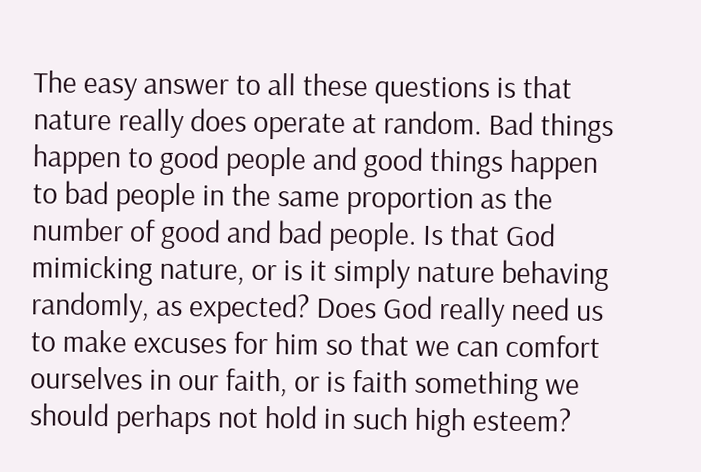The easy answer to all these questions is that nature really does operate at random. Bad things happen to good people and good things happen to bad people in the same proportion as the number of good and bad people. Is that God mimicking nature, or is it simply nature behaving randomly, as expected? Does God really need us to make excuses for him so that we can comfort ourselves in our faith, or is faith something we should perhaps not hold in such high esteem?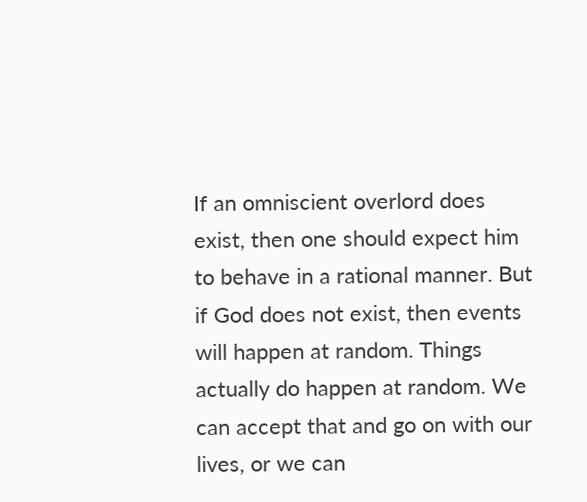If an omniscient overlord does exist, then one should expect him to behave in a rational manner. But if God does not exist, then events will happen at random. Things actually do happen at random. We can accept that and go on with our lives, or we can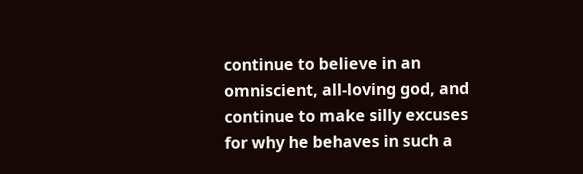continue to believe in an omniscient, all-loving god, and continue to make silly excuses for why he behaves in such a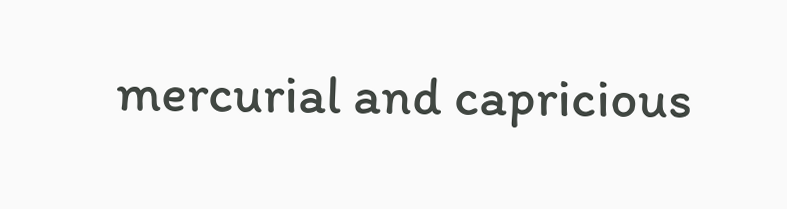mercurial and capricious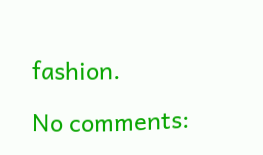fashion.

No comments: